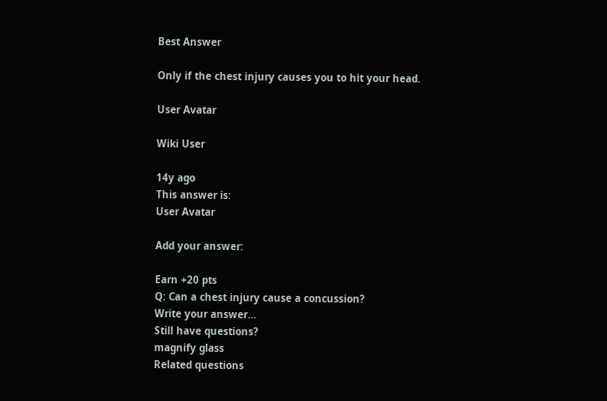Best Answer

Only if the chest injury causes you to hit your head.

User Avatar

Wiki User

14y ago
This answer is:
User Avatar

Add your answer:

Earn +20 pts
Q: Can a chest injury cause a concussion?
Write your answer...
Still have questions?
magnify glass
Related questions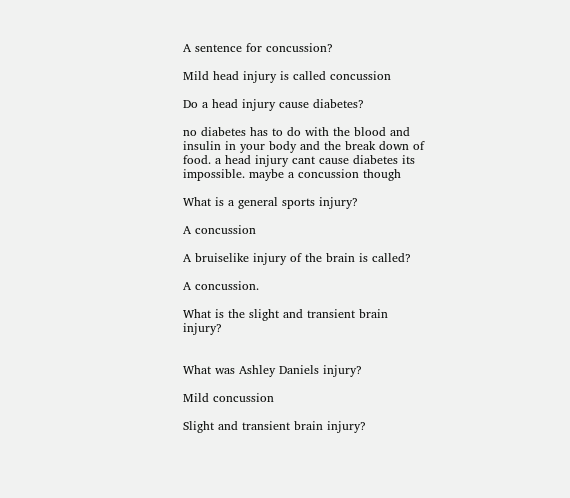A sentence for concussion?

Mild head injury is called concussion

Do a head injury cause diabetes?

no diabetes has to do with the blood and insulin in your body and the break down of food. a head injury cant cause diabetes its impossible. maybe a concussion though

What is a general sports injury?

A concussion

A bruiselike injury of the brain is called?

A concussion.

What is the slight and transient brain injury?


What was Ashley Daniels injury?

Mild concussion

Slight and transient brain injury?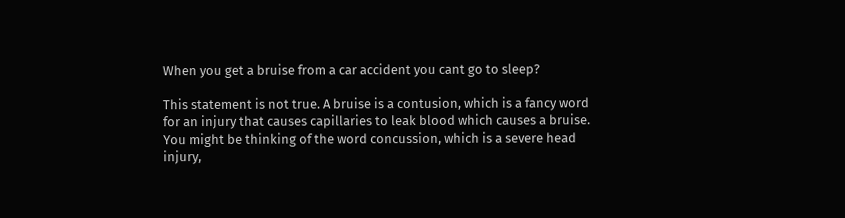When you get a bruise from a car accident you cant go to sleep?

This statement is not true. A bruise is a contusion, which is a fancy word for an injury that causes capillaries to leak blood which causes a bruise. You might be thinking of the word concussion, which is a severe head injury,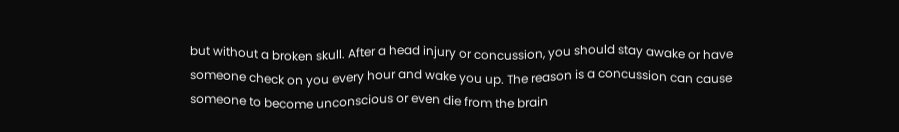but without a broken skull. After a head injury or concussion, you should stay awake or have someone check on you every hour and wake you up. The reason is a concussion can cause someone to become unconscious or even die from the brain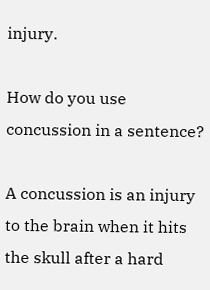injury.

How do you use concussion in a sentence?

A concussion is an injury to the brain when it hits the skull after a hard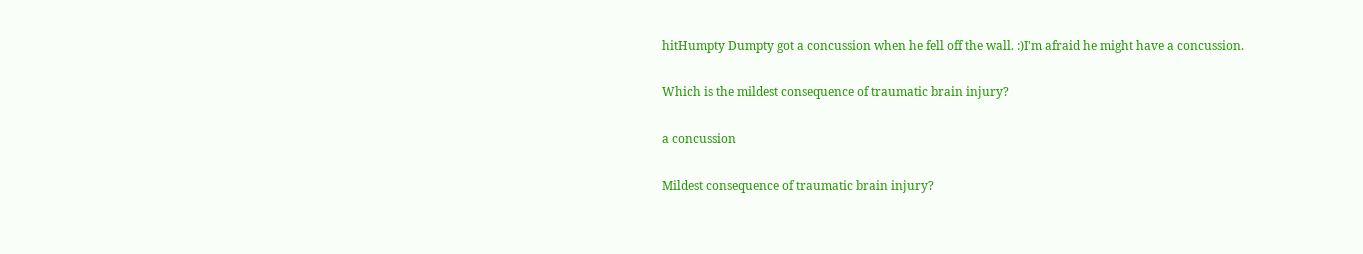hitHumpty Dumpty got a concussion when he fell off the wall. :)I'm afraid he might have a concussion.

Which is the mildest consequence of traumatic brain injury?

a concussion

Mildest consequence of traumatic brain injury?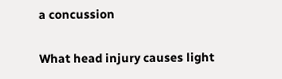a concussion

What head injury causes light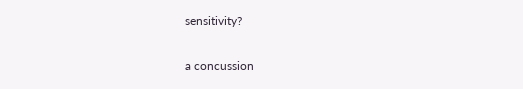sensitivity?

a concussion